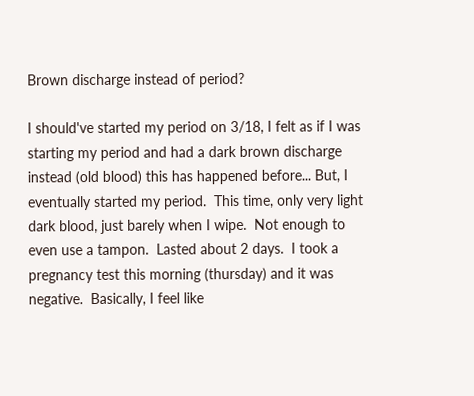Brown discharge instead of period?

I should've started my period on 3/18, I felt as if I was starting my period and had a dark brown discharge instead (old blood) this has happened before... But, I eventually started my period.  This time, only very light dark blood, just barely when I wipe.  Not enough to even use a tampon.  Lasted about 2 days.  I took a pregnancy test this morning (thursday) and it was negative.  Basically, I feel like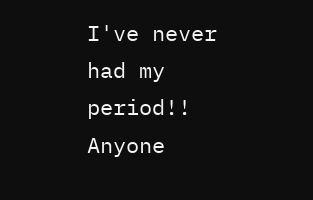I've never had my period!!  Anyone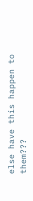else have this happen to them???